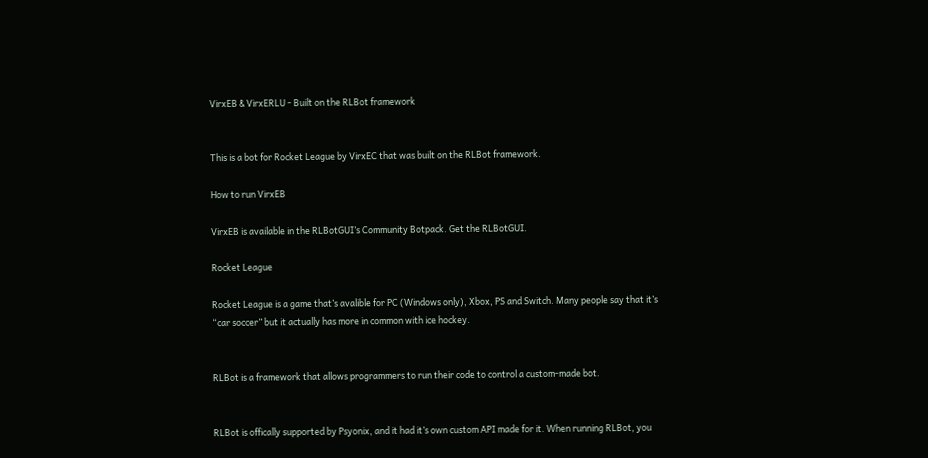VirxEB & VirxERLU - Built on the RLBot framework


This is a bot for Rocket League by VirxEC that was built on the RLBot framework.

How to run VirxEB

VirxEB is available in the RLBotGUI’s Community Botpack. Get the RLBotGUI.

Rocket League

Rocket League is a game that’s avalible for PC (Windows only), Xbox, PS and Switch. Many people say that it’s “car soccer” but it actually has more in common with ice hockey.


RLBot is a framework that allows programmers to run their code to control a custom-made bot.


RLBot is offically supported by Psyonix, and it had it’s own custom API made for it. When running RLBot, you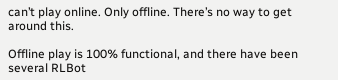can’t play online. Only offline. There’s no way to get around this.

Offline play is 100% functional, and there have been several RLBot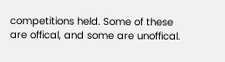competitions held. Some of these are offical, and some are unoffical.